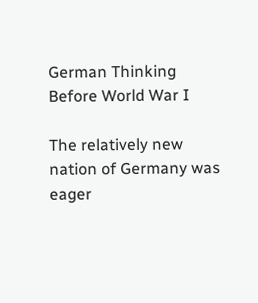German Thinking Before World War I

The relatively new nation of Germany was eager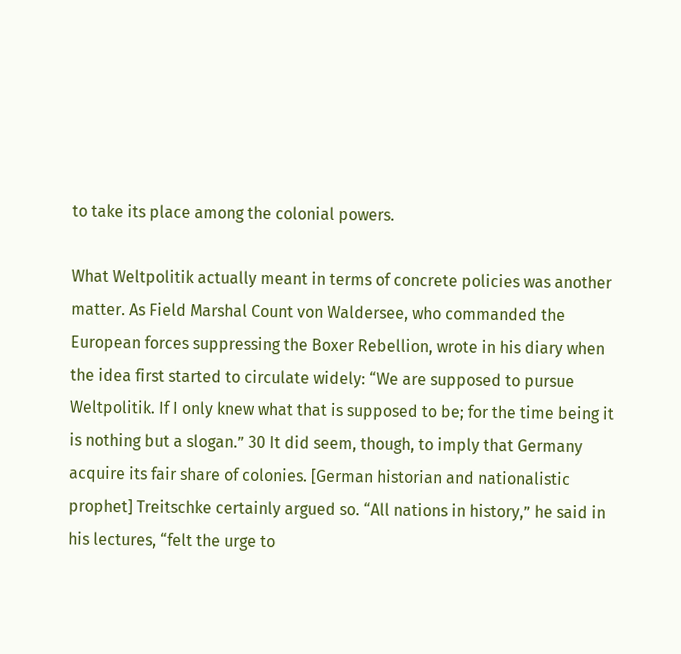to take its place among the colonial powers.

What Weltpolitik actually meant in terms of concrete policies was another matter. As Field Marshal Count von Waldersee, who commanded the European forces suppressing the Boxer Rebellion, wrote in his diary when the idea first started to circulate widely: “We are supposed to pursue Weltpolitik. If I only knew what that is supposed to be; for the time being it is nothing but a slogan.” 30 It did seem, though, to imply that Germany acquire its fair share of colonies. [German historian and nationalistic prophet] Treitschke certainly argued so. “All nations in history,” he said in his lectures, “felt the urge to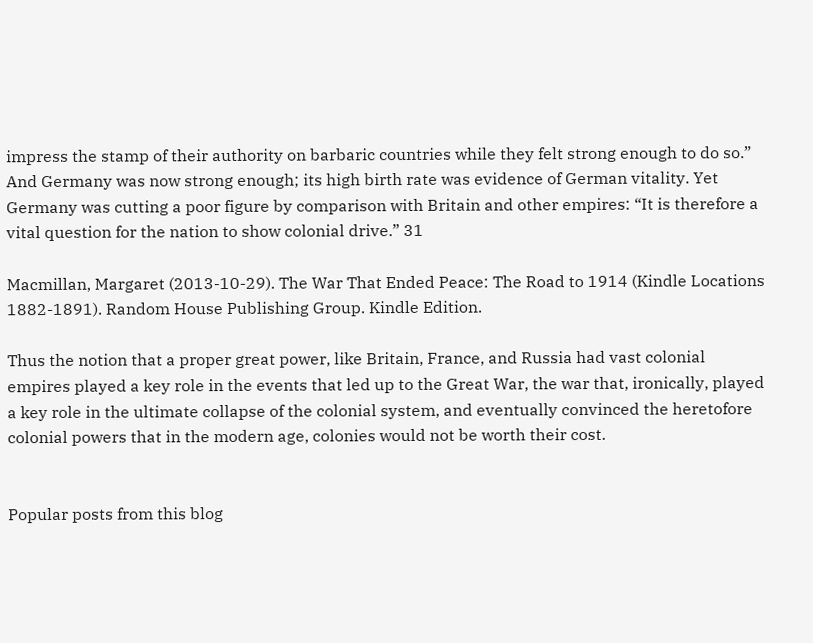impress the stamp of their authority on barbaric countries while they felt strong enough to do so.” And Germany was now strong enough; its high birth rate was evidence of German vitality. Yet Germany was cutting a poor figure by comparison with Britain and other empires: “It is therefore a vital question for the nation to show colonial drive.” 31

Macmillan, Margaret (2013-10-29). The War That Ended Peace: The Road to 1914 (Kindle Locations 1882-1891). Random House Publishing Group. Kindle Edition.

Thus the notion that a proper great power, like Britain, France, and Russia had vast colonial empires played a key role in the events that led up to the Great War, the war that, ironically, played a key role in the ultimate collapse of the colonial system, and eventually convinced the heretofore colonial powers that in the modern age, colonies would not be worth their cost.


Popular posts from this blog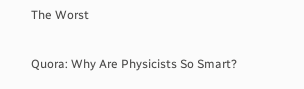The Worst

Quora: Why Are Physicists So Smart?